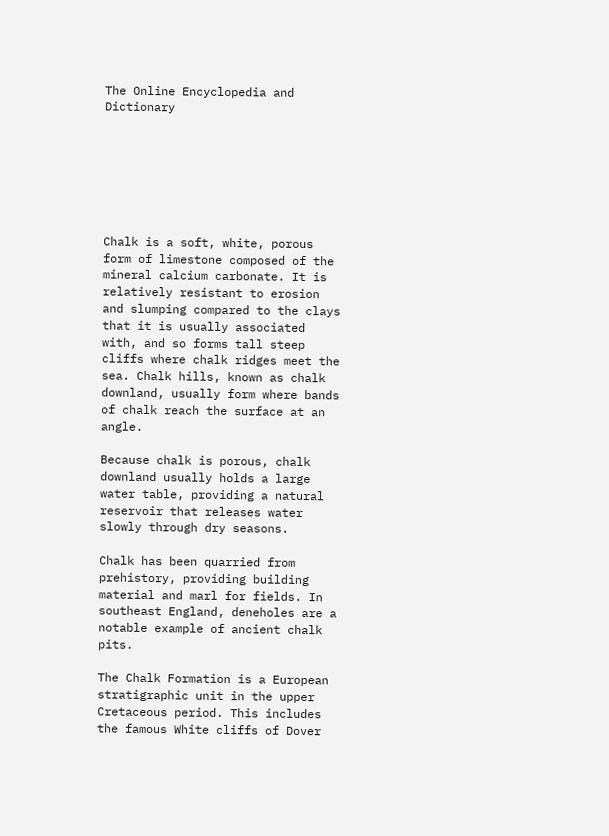The Online Encyclopedia and Dictionary







Chalk is a soft, white, porous form of limestone composed of the mineral calcium carbonate. It is relatively resistant to erosion and slumping compared to the clays that it is usually associated with, and so forms tall steep cliffs where chalk ridges meet the sea. Chalk hills, known as chalk downland, usually form where bands of chalk reach the surface at an angle.

Because chalk is porous, chalk downland usually holds a large water table, providing a natural reservoir that releases water slowly through dry seasons.

Chalk has been quarried from prehistory, providing building material and marl for fields. In southeast England, deneholes are a notable example of ancient chalk pits.

The Chalk Formation is a European stratigraphic unit in the upper Cretaceous period. This includes the famous White cliffs of Dover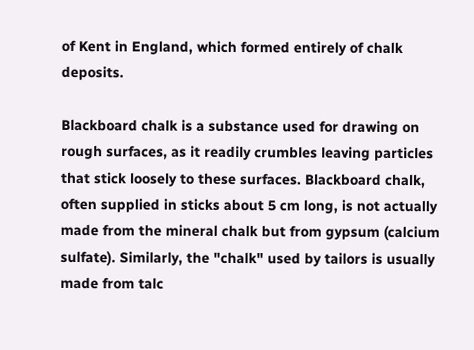of Kent in England, which formed entirely of chalk deposits.

Blackboard chalk is a substance used for drawing on rough surfaces, as it readily crumbles leaving particles that stick loosely to these surfaces. Blackboard chalk, often supplied in sticks about 5 cm long, is not actually made from the mineral chalk but from gypsum (calcium sulfate). Similarly, the "chalk" used by tailors is usually made from talc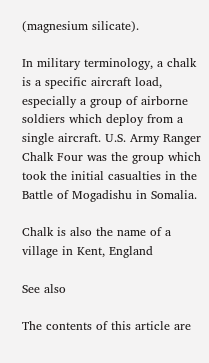(magnesium silicate).

In military terminology, a chalk is a specific aircraft load, especially a group of airborne soldiers which deploy from a single aircraft. U.S. Army Ranger Chalk Four was the group which took the initial casualties in the Battle of Mogadishu in Somalia.

Chalk is also the name of a village in Kent, England

See also

The contents of this article are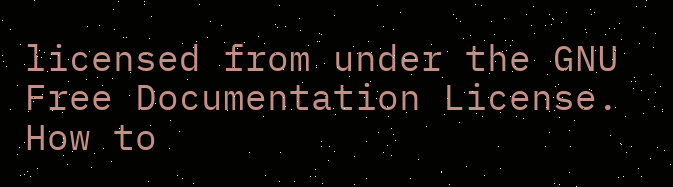licensed from under the GNU Free Documentation License. How to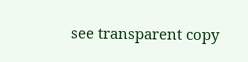see transparent copy